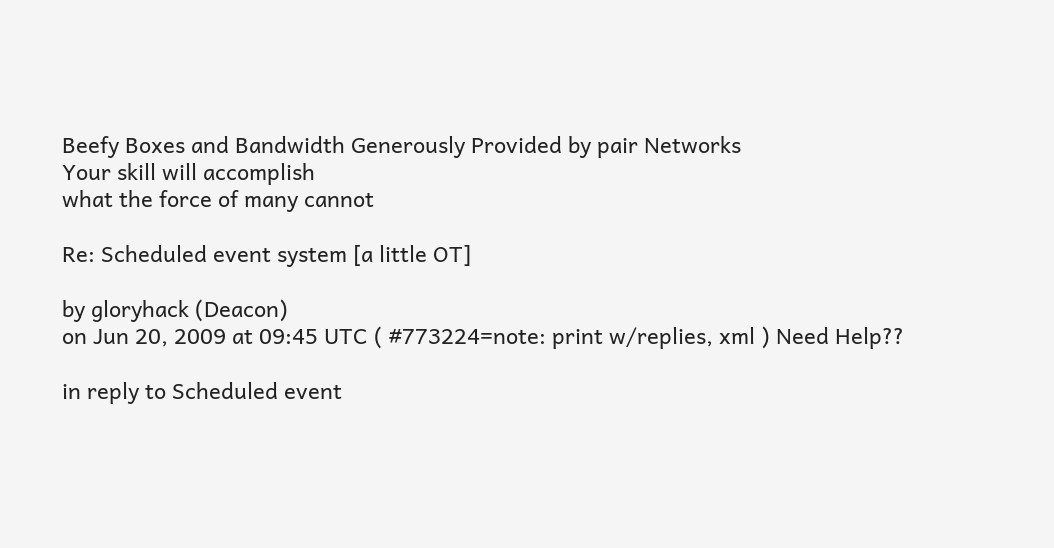Beefy Boxes and Bandwidth Generously Provided by pair Networks
Your skill will accomplish
what the force of many cannot

Re: Scheduled event system [a little OT]

by gloryhack (Deacon)
on Jun 20, 2009 at 09:45 UTC ( #773224=note: print w/replies, xml ) Need Help??

in reply to Scheduled event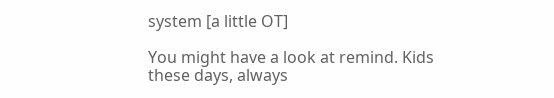system [a little OT]

You might have a look at remind. Kids these days, always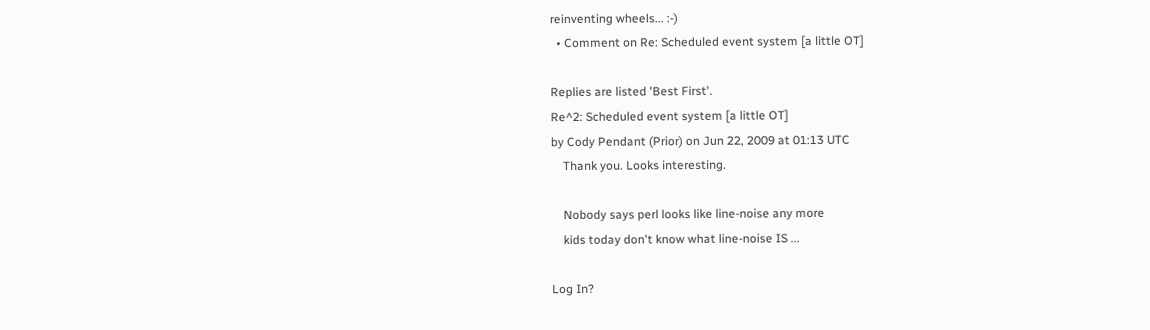reinventing wheels... :-)
  • Comment on Re: Scheduled event system [a little OT]

Replies are listed 'Best First'.
Re^2: Scheduled event system [a little OT]
by Cody Pendant (Prior) on Jun 22, 2009 at 01:13 UTC
    Thank you. Looks interesting.

    Nobody says perl looks like line-noise any more
    kids today don't know what line-noise IS ...

Log In?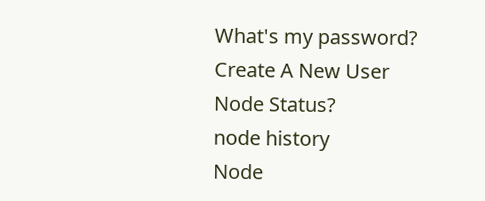What's my password?
Create A New User
Node Status?
node history
Node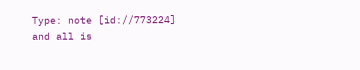Type: note [id://773224]
and all is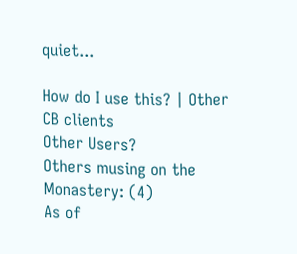quiet...

How do I use this? | Other CB clients
Other Users?
Others musing on the Monastery: (4)
As of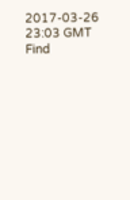2017-03-26 23:03 GMT
Find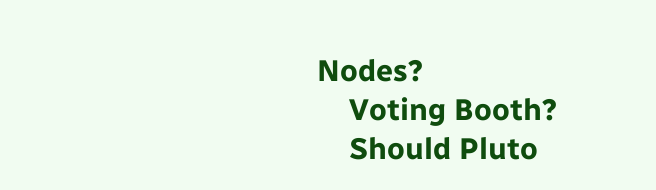Nodes?
    Voting Booth?
    Should Pluto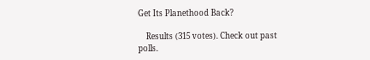Get Its Planethood Back?

    Results (315 votes). Check out past polls.